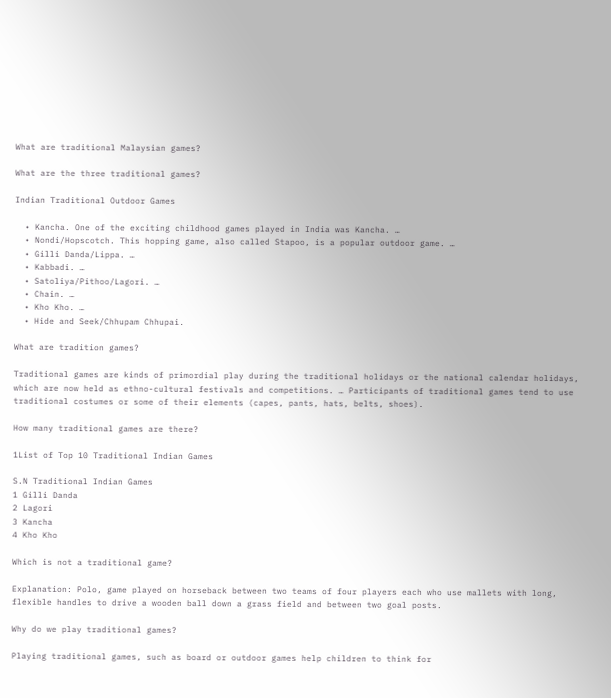What are traditional Malaysian games?

What are the three traditional games?

Indian Traditional Outdoor Games

  • Kancha. One of the exciting childhood games played in India was Kancha. …
  • Nondi/Hopscotch. This hopping game, also called Stapoo, is a popular outdoor game. …
  • Gilli Danda/Lippa. …
  • Kabbadi. …
  • Satoliya/Pithoo/Lagori. …
  • Chain. …
  • Kho Kho. …
  • Hide and Seek/Chhupam Chhupai.

What are tradition games?

Traditional games are kinds of primordial play during the traditional holidays or the national calendar holidays, which are now held as ethno-cultural festivals and competitions. … Participants of traditional games tend to use traditional costumes or some of their elements (capes, pants, hats, belts, shoes).

How many traditional games are there?

1List of Top 10 Traditional Indian Games

S.N Traditional Indian Games
1 Gilli Danda
2 Lagori
3 Kancha
4 Kho Kho

Which is not a traditional game?

Explanation: Polo, game played on horseback between two teams of four players each who use mallets with long, flexible handles to drive a wooden ball down a grass field and between two goal posts.

Why do we play traditional games?

Playing traditional games, such as board or outdoor games help children to think for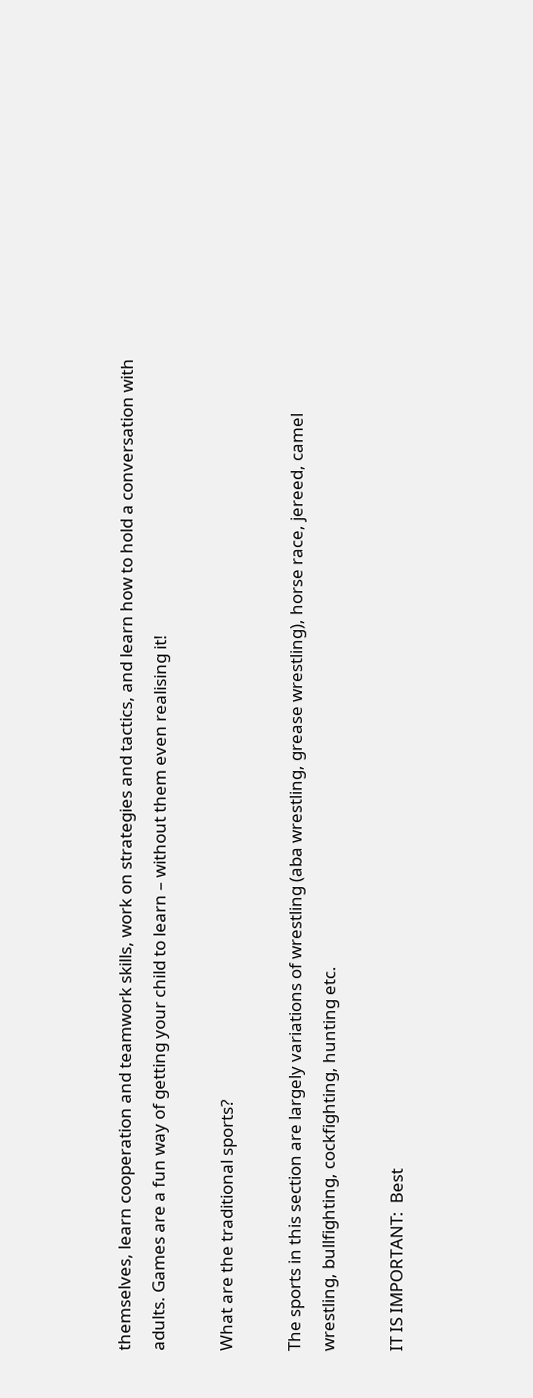themselves, learn cooperation and teamwork skills, work on strategies and tactics, and learn how to hold a conversation with adults. Games are a fun way of getting your child to learn – without them even realising it!

What are the traditional sports?

The sports in this section are largely variations of wrestling (aba wrestling, grease wrestling), horse race, jereed, camel wrestling, bullfighting, cockfighting, hunting etc.

IT IS IMPORTANT:  Best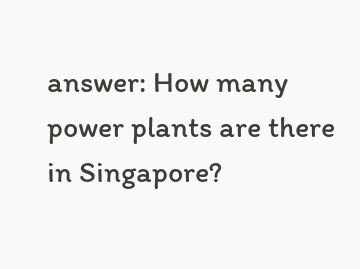answer: How many power plants are there in Singapore?